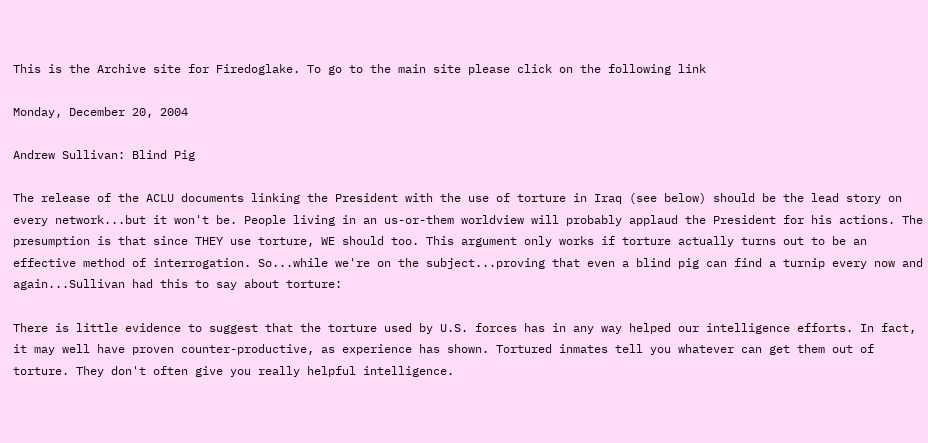This is the Archive site for Firedoglake. To go to the main site please click on the following link

Monday, December 20, 2004

Andrew Sullivan: Blind Pig

The release of the ACLU documents linking the President with the use of torture in Iraq (see below) should be the lead story on every network...but it won't be. People living in an us-or-them worldview will probably applaud the President for his actions. The presumption is that since THEY use torture, WE should too. This argument only works if torture actually turns out to be an effective method of interrogation. So...while we're on the subject...proving that even a blind pig can find a turnip every now and again...Sullivan had this to say about torture:

There is little evidence to suggest that the torture used by U.S. forces has in any way helped our intelligence efforts. In fact, it may well have proven counter-productive, as experience has shown. Tortured inmates tell you whatever can get them out of torture. They don't often give you really helpful intelligence.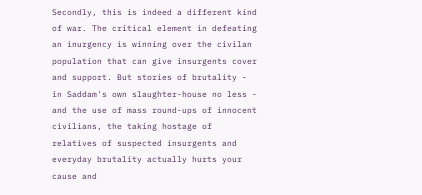Secondly, this is indeed a different kind of war. The critical element in defeating an inurgency is winning over the civilan population that can give insurgents cover and support. But stories of brutality - in Saddam's own slaughter-house no less - and the use of mass round-ups of innocent civilians, the taking hostage of relatives of suspected insurgents and everyday brutality actually hurts your cause and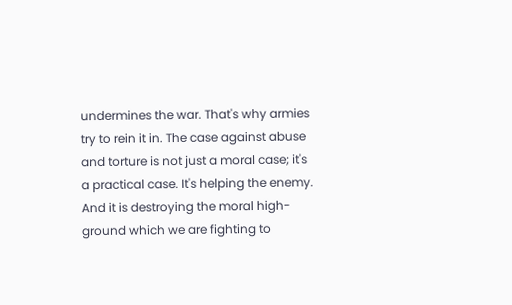undermines the war. That's why armies try to rein it in. The case against abuse and torture is not just a moral case; it's a practical case. It's helping the enemy. And it is destroying the moral high-ground which we are fighting to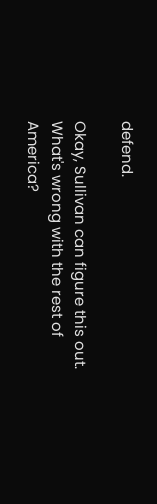defend.

Okay, Sullivan can figure this out. What's wrong with the rest of America?